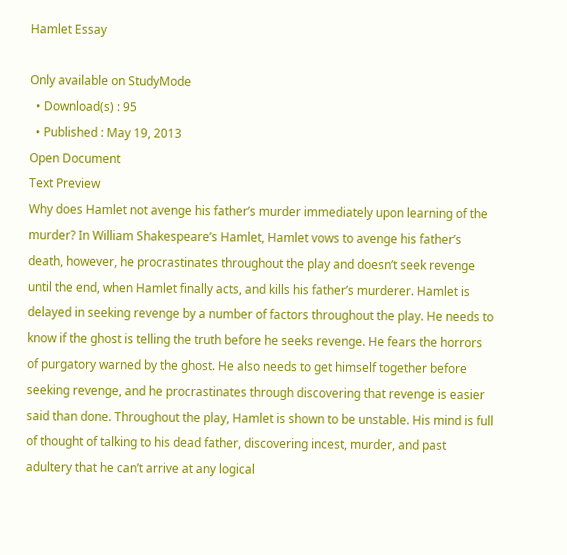Hamlet Essay

Only available on StudyMode
  • Download(s) : 95
  • Published : May 19, 2013
Open Document
Text Preview
Why does Hamlet not avenge his father’s murder immediately upon learning of the murder? In William Shakespeare’s Hamlet, Hamlet vows to avenge his father’s death, however, he procrastinates throughout the play and doesn’t seek revenge until the end, when Hamlet finally acts, and kills his father’s murderer. Hamlet is delayed in seeking revenge by a number of factors throughout the play. He needs to know if the ghost is telling the truth before he seeks revenge. He fears the horrors of purgatory warned by the ghost. He also needs to get himself together before seeking revenge, and he procrastinates through discovering that revenge is easier said than done. Throughout the play, Hamlet is shown to be unstable. His mind is full of thought of talking to his dead father, discovering incest, murder, and past adultery that he can’t arrive at any logical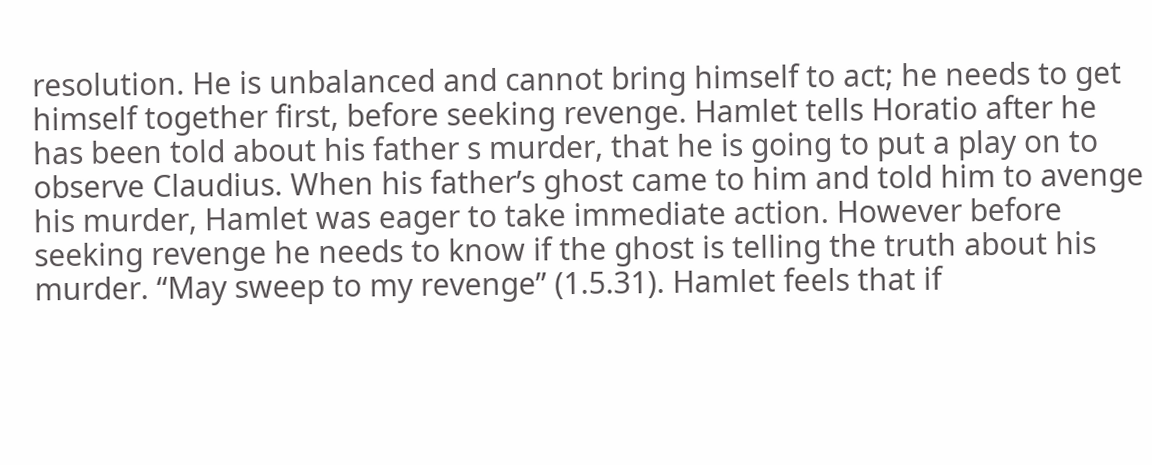resolution. He is unbalanced and cannot bring himself to act; he needs to get himself together first, before seeking revenge. Hamlet tells Horatio after he has been told about his father s murder, that he is going to put a play on to observe Claudius. When his father’s ghost came to him and told him to avenge his murder, Hamlet was eager to take immediate action. However before seeking revenge he needs to know if the ghost is telling the truth about his murder. “May sweep to my revenge” (1.5.31). Hamlet feels that if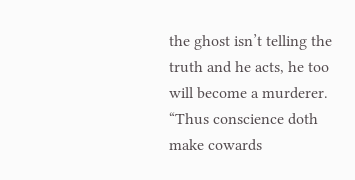the ghost isn’t telling the truth and he acts, he too will become a murderer. “Thus conscience doth make cowards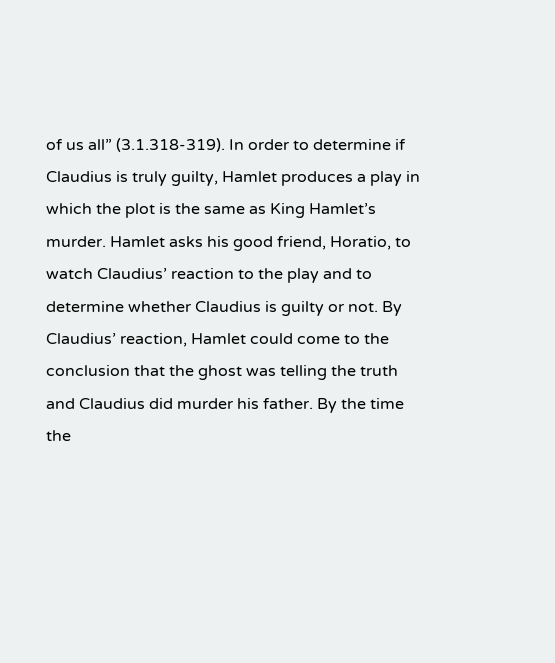of us all” (3.1.318-319). In order to determine if Claudius is truly guilty, Hamlet produces a play in which the plot is the same as King Hamlet’s murder. Hamlet asks his good friend, Horatio, to watch Claudius’ reaction to the play and to determine whether Claudius is guilty or not. By Claudius’ reaction, Hamlet could come to the conclusion that the ghost was telling the truth and Claudius did murder his father. By the time the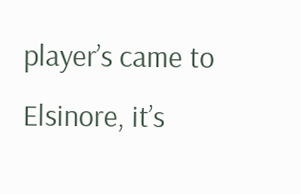player’s came to Elsinore, it’s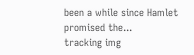been a while since Hamlet promised the...
tracking img